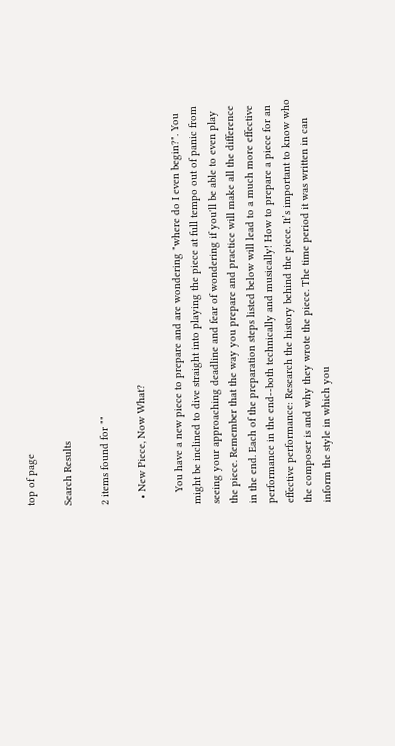top of page

Search Results

2 items found for ""

  • New Piece, Now What?

    You have a new piece to prepare and are wondering "where do I even begin?". You might be inclined to dive straight into playing the piece at full tempo out of panic from seeing your approaching deadline and fear of wondering if you'll be able to even play the piece. Remember that the way you prepare and practice will make all the difference in the end. Each of the preparation steps listed below will lead to a much more effective performance in the end--both technically and musically! How to prepare a piece for an effective performance: Research the history behind the piece. It’s important to know who the composer is and why they wrote the piece. The time period it was written in can inform the style in which you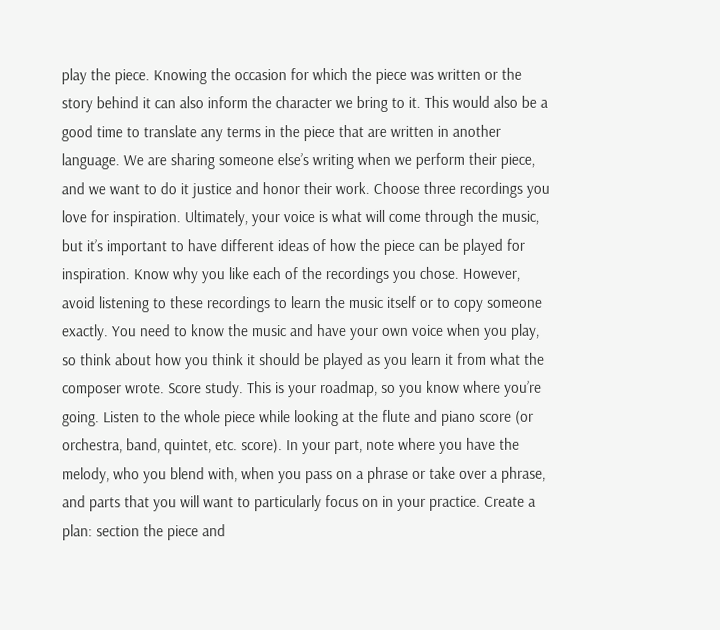play the piece. Knowing the occasion for which the piece was written or the story behind it can also inform the character we bring to it. This would also be a good time to translate any terms in the piece that are written in another language. We are sharing someone else’s writing when we perform their piece, and we want to do it justice and honor their work. Choose three recordings you love for inspiration. Ultimately, your voice is what will come through the music, but it’s important to have different ideas of how the piece can be played for inspiration. Know why you like each of the recordings you chose. However, avoid listening to these recordings to learn the music itself or to copy someone exactly. You need to know the music and have your own voice when you play, so think about how you think it should be played as you learn it from what the composer wrote. Score study. This is your roadmap, so you know where you’re going. Listen to the whole piece while looking at the flute and piano score (or orchestra, band, quintet, etc. score). In your part, note where you have the melody, who you blend with, when you pass on a phrase or take over a phrase, and parts that you will want to particularly focus on in your practice. Create a plan: section the piece and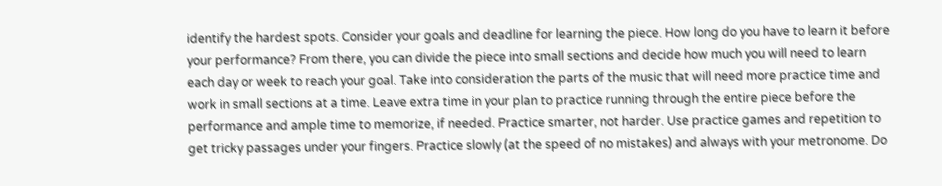identify the hardest spots. Consider your goals and deadline for learning the piece. How long do you have to learn it before your performance? From there, you can divide the piece into small sections and decide how much you will need to learn each day or week to reach your goal. Take into consideration the parts of the music that will need more practice time and work in small sections at a time. Leave extra time in your plan to practice running through the entire piece before the performance and ample time to memorize, if needed. Practice smarter, not harder. Use practice games and repetition to get tricky passages under your fingers. Practice slowly (at the speed of no mistakes) and always with your metronome. Do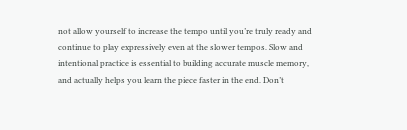not allow yourself to increase the tempo until you’re truly ready and continue to play expressively even at the slower tempos. Slow and intentional practice is essential to building accurate muscle memory, and actually helps you learn the piece faster in the end. Don’t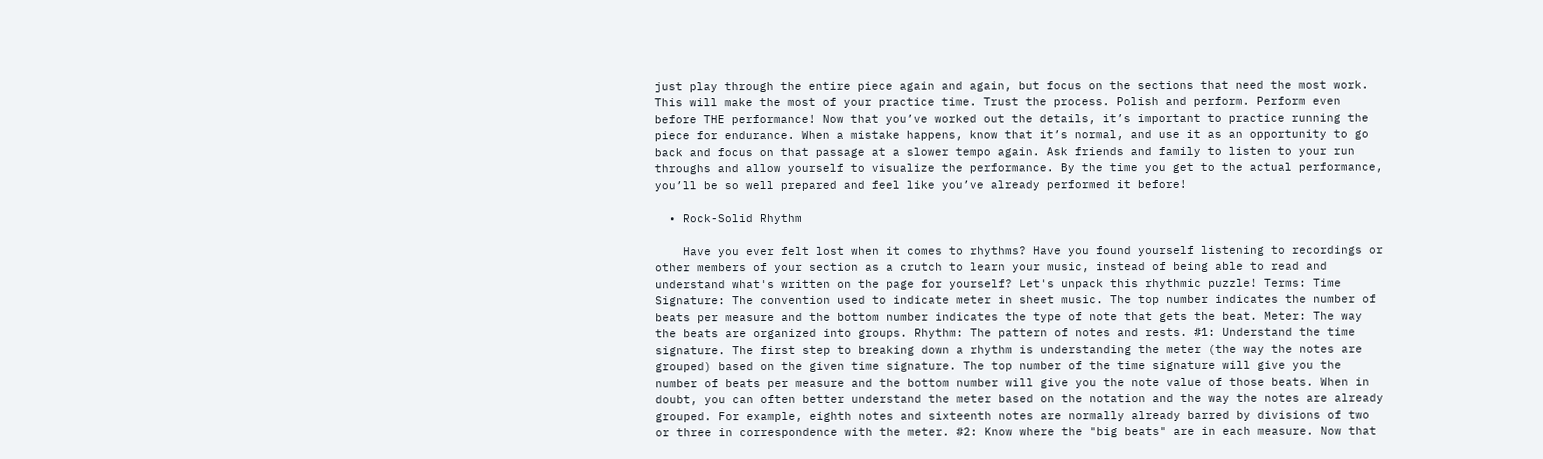just play through the entire piece again and again, but focus on the sections that need the most work. This will make the most of your practice time. Trust the process. Polish and perform. Perform even before THE performance! Now that you’ve worked out the details, it’s important to practice running the piece for endurance. When a mistake happens, know that it’s normal, and use it as an opportunity to go back and focus on that passage at a slower tempo again. Ask friends and family to listen to your run throughs and allow yourself to visualize the performance. By the time you get to the actual performance, you’ll be so well prepared and feel like you’ve already performed it before!

  • Rock-Solid Rhythm

    Have you ever felt lost when it comes to rhythms? Have you found yourself listening to recordings or other members of your section as a crutch to learn your music, instead of being able to read and understand what's written on the page for yourself? Let's unpack this rhythmic puzzle! Terms: Time Signature: The convention used to indicate meter in sheet music. The top number indicates the number of beats per measure and the bottom number indicates the type of note that gets the beat. Meter: The way the beats are organized into groups. Rhythm: The pattern of notes and rests. #1: Understand the time signature. The first step to breaking down a rhythm is understanding the meter (the way the notes are grouped) based on the given time signature. The top number of the time signature will give you the number of beats per measure and the bottom number will give you the note value of those beats. When in doubt, you can often better understand the meter based on the notation and the way the notes are already grouped. For example, eighth notes and sixteenth notes are normally already barred by divisions of two or three in correspondence with the meter. #2: Know where the "big beats" are in each measure. Now that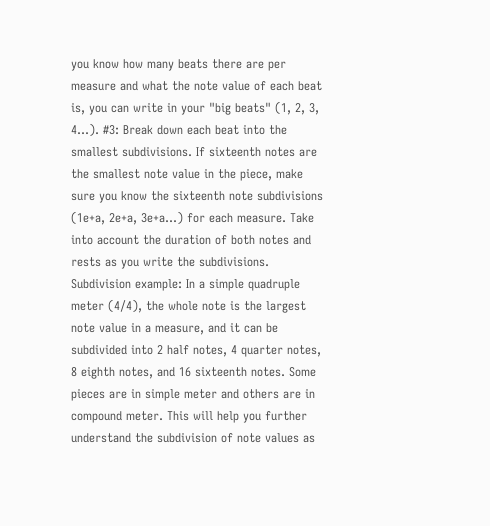you know how many beats there are per measure and what the note value of each beat is, you can write in your "big beats" (1, 2, 3, 4...). #3: Break down each beat into the smallest subdivisions. If sixteenth notes are the smallest note value in the piece, make sure you know the sixteenth note subdivisions (1e+a, 2e+a, 3e+a...) for each measure. Take into account the duration of both notes and rests as you write the subdivisions. Subdivision example: In a simple quadruple meter (4/4), the whole note is the largest note value in a measure, and it can be subdivided into 2 half notes, 4 quarter notes, 8 eighth notes, and 16 sixteenth notes. Some pieces are in simple meter and others are in compound meter. This will help you further understand the subdivision of note values as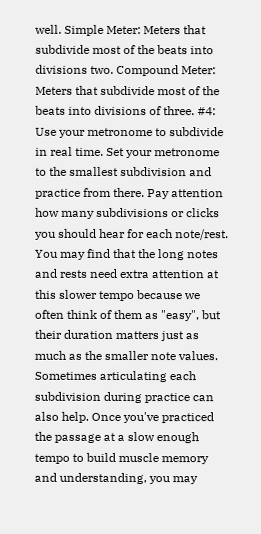well. Simple Meter: Meters that subdivide most of the beats into divisions two. Compound Meter: Meters that subdivide most of the beats into divisions of three. #4: Use your metronome to subdivide in real time. Set your metronome to the smallest subdivision and practice from there. Pay attention how many subdivisions or clicks you should hear for each note/rest. You may find that the long notes and rests need extra attention at this slower tempo because we often think of them as "easy", but their duration matters just as much as the smaller note values. Sometimes articulating each subdivision during practice can also help. Once you've practiced the passage at a slow enough tempo to build muscle memory and understanding, you may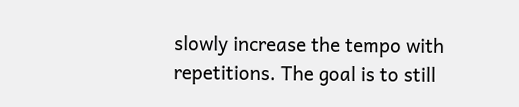slowly increase the tempo with repetitions. The goal is to still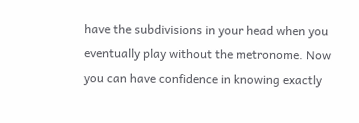have the subdivisions in your head when you eventually play without the metronome. Now you can have confidence in knowing exactly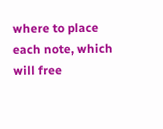where to place each note, which will free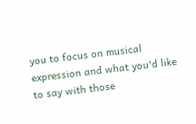you to focus on musical expression and what you'd like to say with those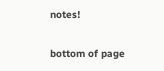notes!

bottom of page